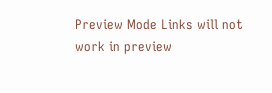Preview Mode Links will not work in preview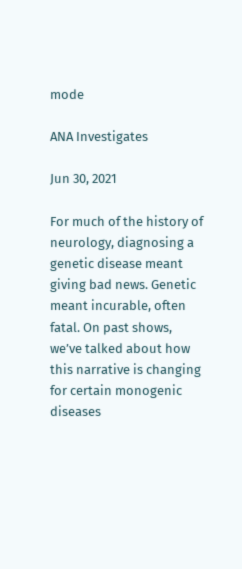mode

ANA Investigates

Jun 30, 2021

For much of the history of neurology, diagnosing a genetic disease meant giving bad news. Genetic meant incurable, often fatal. On past shows, we’ve talked about how this narrative is changing for certain monogenic diseases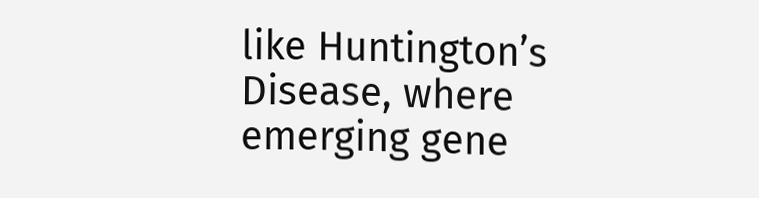like Huntington’s Disease, where emerging gene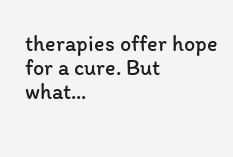therapies offer hope for a cure. But what...